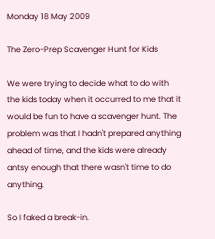Monday 18 May 2009

The Zero-Prep Scavenger Hunt for Kids

We were trying to decide what to do with the kids today when it occurred to me that it would be fun to have a scavenger hunt. The problem was that I hadn't prepared anything ahead of time, and the kids were already antsy enough that there wasn't time to do anything.

So I faked a break-in.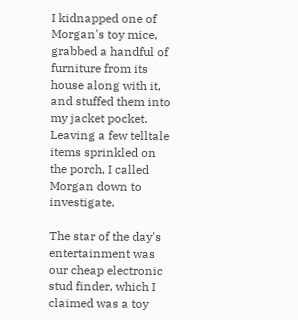I kidnapped one of Morgan's toy mice, grabbed a handful of furniture from its house along with it, and stuffed them into my jacket pocket. Leaving a few telltale items sprinkled on the porch, I called Morgan down to investigate.

The star of the day's entertainment was our cheap electronic stud finder, which I claimed was a toy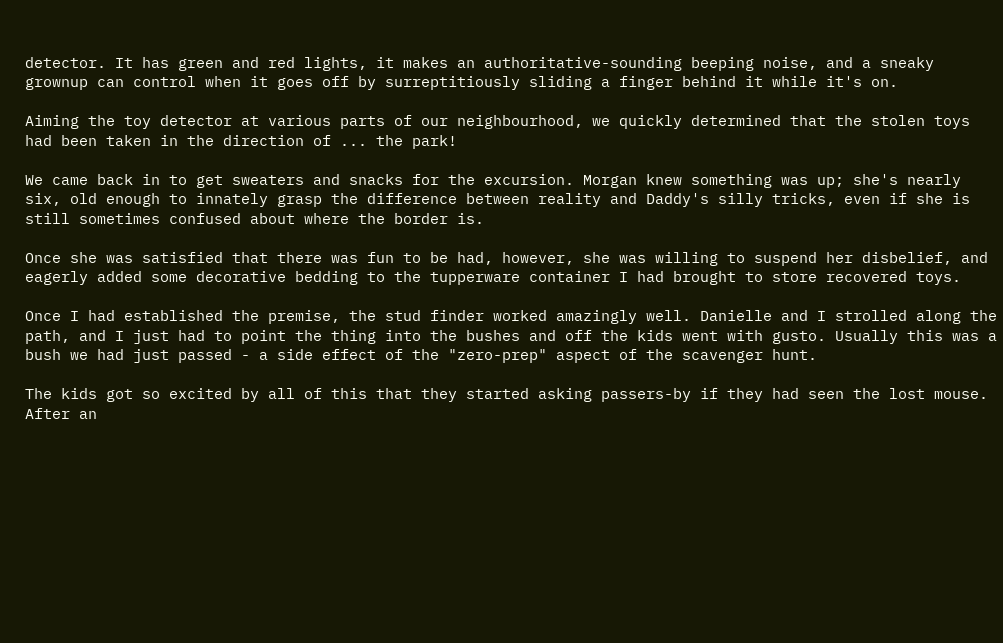detector. It has green and red lights, it makes an authoritative-sounding beeping noise, and a sneaky grownup can control when it goes off by surreptitiously sliding a finger behind it while it's on.

Aiming the toy detector at various parts of our neighbourhood, we quickly determined that the stolen toys had been taken in the direction of ... the park!

We came back in to get sweaters and snacks for the excursion. Morgan knew something was up; she's nearly six, old enough to innately grasp the difference between reality and Daddy's silly tricks, even if she is still sometimes confused about where the border is.

Once she was satisfied that there was fun to be had, however, she was willing to suspend her disbelief, and eagerly added some decorative bedding to the tupperware container I had brought to store recovered toys.

Once I had established the premise, the stud finder worked amazingly well. Danielle and I strolled along the path, and I just had to point the thing into the bushes and off the kids went with gusto. Usually this was a bush we had just passed - a side effect of the "zero-prep" aspect of the scavenger hunt.

The kids got so excited by all of this that they started asking passers-by if they had seen the lost mouse. After an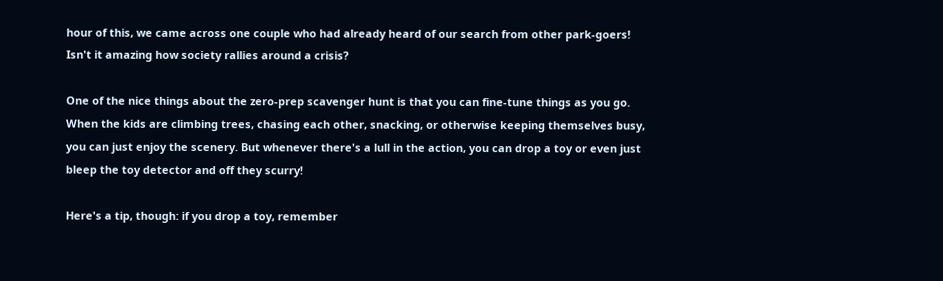hour of this, we came across one couple who had already heard of our search from other park-goers! Isn't it amazing how society rallies around a crisis?

One of the nice things about the zero-prep scavenger hunt is that you can fine-tune things as you go. When the kids are climbing trees, chasing each other, snacking, or otherwise keeping themselves busy, you can just enjoy the scenery. But whenever there's a lull in the action, you can drop a toy or even just bleep the toy detector and off they scurry!

Here's a tip, though: if you drop a toy, remember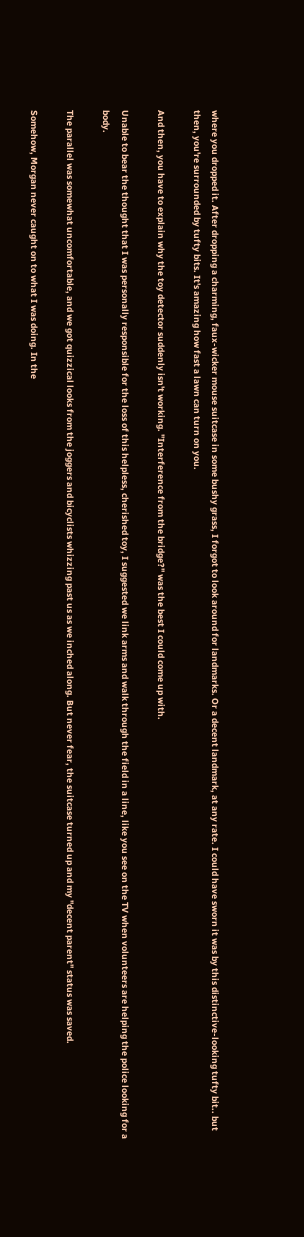where you dropped it. After dropping a charming, faux-wicker mouse suitcase in some bushy grass, I forgot to look around for landmarks. Or a decent landmark, at any rate. I could have sworn it was by this distinctive-looking tufty bit.. but then, you're surrounded by tufty bits. It's amazing how fast a lawn can turn on you.

And then, you have to explain why the toy detector suddenly isn't working. "Interference from the bridge?" was the best I could come up with.

Unable to bear the thought that I was personally responsible for the loss of this helpless, cherished toy, I suggested we link arms and walk through the field in a line, like you see on the TV when volunteers are helping the police looking for a body.

The parallel was somewhat uncomfortable, and we got quizzical looks from the joggers and bicyclists whizzing past us as we inched along. But never fear, the suitcase turned up and my "decent parent" status was saved.

Somehow, Morgan never caught on to what I was doing. In the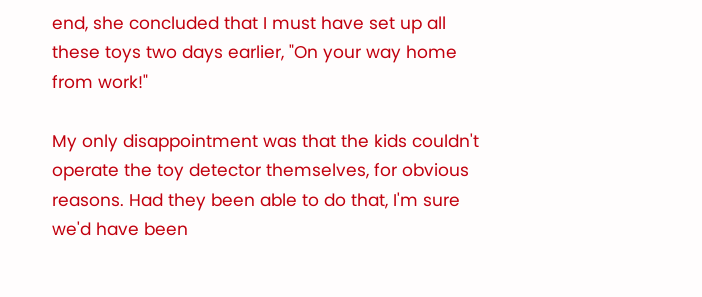end, she concluded that I must have set up all these toys two days earlier, "On your way home from work!"

My only disappointment was that the kids couldn't operate the toy detector themselves, for obvious reasons. Had they been able to do that, I'm sure we'd have been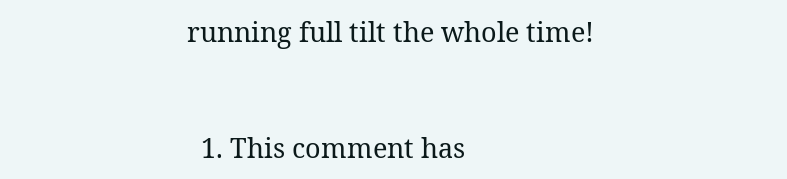running full tilt the whole time!


  1. This comment has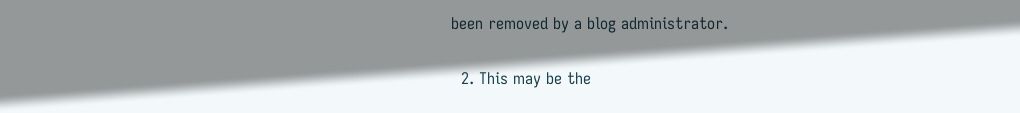been removed by a blog administrator.

  2. This may be the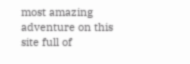most amazing adventure on this site full of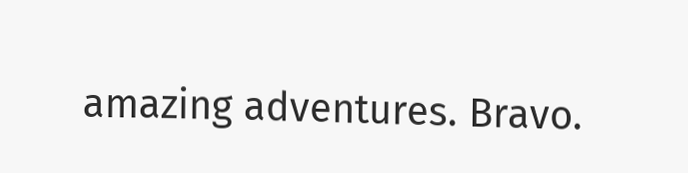amazing adventures. Bravo.